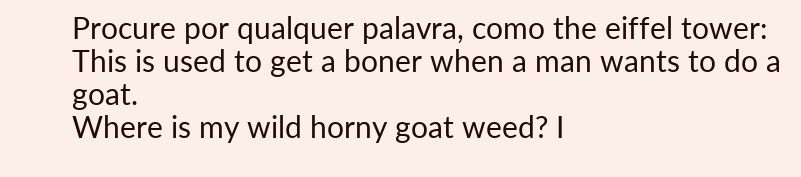Procure por qualquer palavra, como the eiffel tower:
This is used to get a boner when a man wants to do a goat.
Where is my wild horny goat weed? I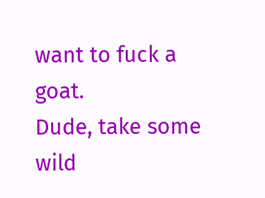want to fuck a goat.
Dude, take some wild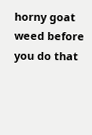horny goat weed before you do that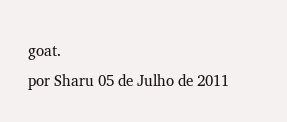goat.
por Sharu 05 de Julho de 2011